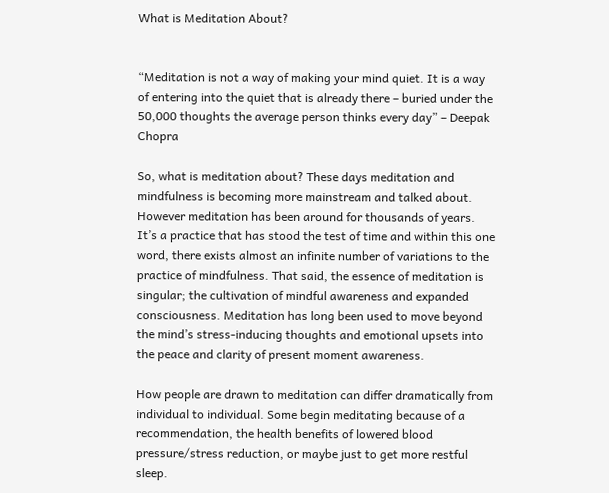What is Meditation About?


“Meditation is not a way of making your mind quiet. It is a way of entering into the quiet that is already there – buried under the 50,000 thoughts the average person thinks every day” – Deepak Chopra

So, what is meditation about? These days meditation and mindfulness is becoming more mainstream and talked about. However meditation has been around for thousands of years. It’s a practice that has stood the test of time and within this one word, there exists almost an infinite number of variations to the practice of mindfulness. That said, the essence of meditation is singular; the cultivation of mindful awareness and expanded consciousness. Meditation has long been used to move beyond the mind’s stress-inducing thoughts and emotional upsets into the peace and clarity of present moment awareness.

How people are drawn to meditation can differ dramatically from individual to individual. Some begin meditating because of a recommendation, the health benefits of lowered blood pressure/stress reduction, or maybe just to get more restful sleep.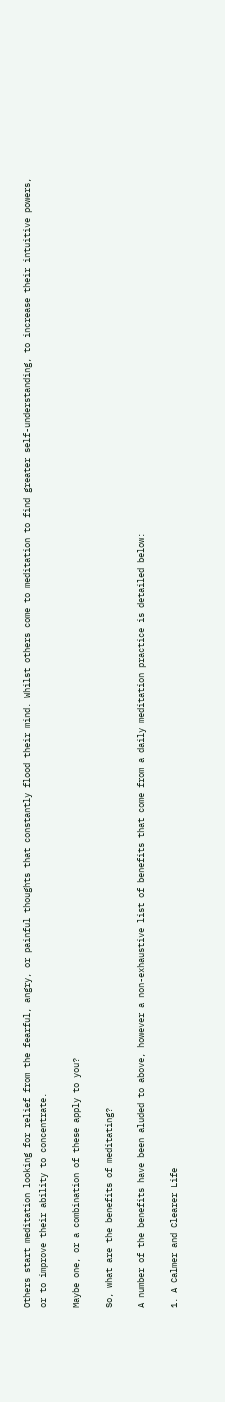Others start meditation looking for relief from the fearful, angry, or painful thoughts that constantly flood their mind. Whilst others come to meditation to find greater self-understanding, to increase their intuitive powers, or to improve their ability to concentrate.

Maybe one, or a combination of these apply to you?

So, what are the benefits of meditating?

A number of the benefits have been aluded to above, however a non-exhaustive list of benefits that come from a daily meditation practice is detailed below:

1. A Calmer and Clearer Life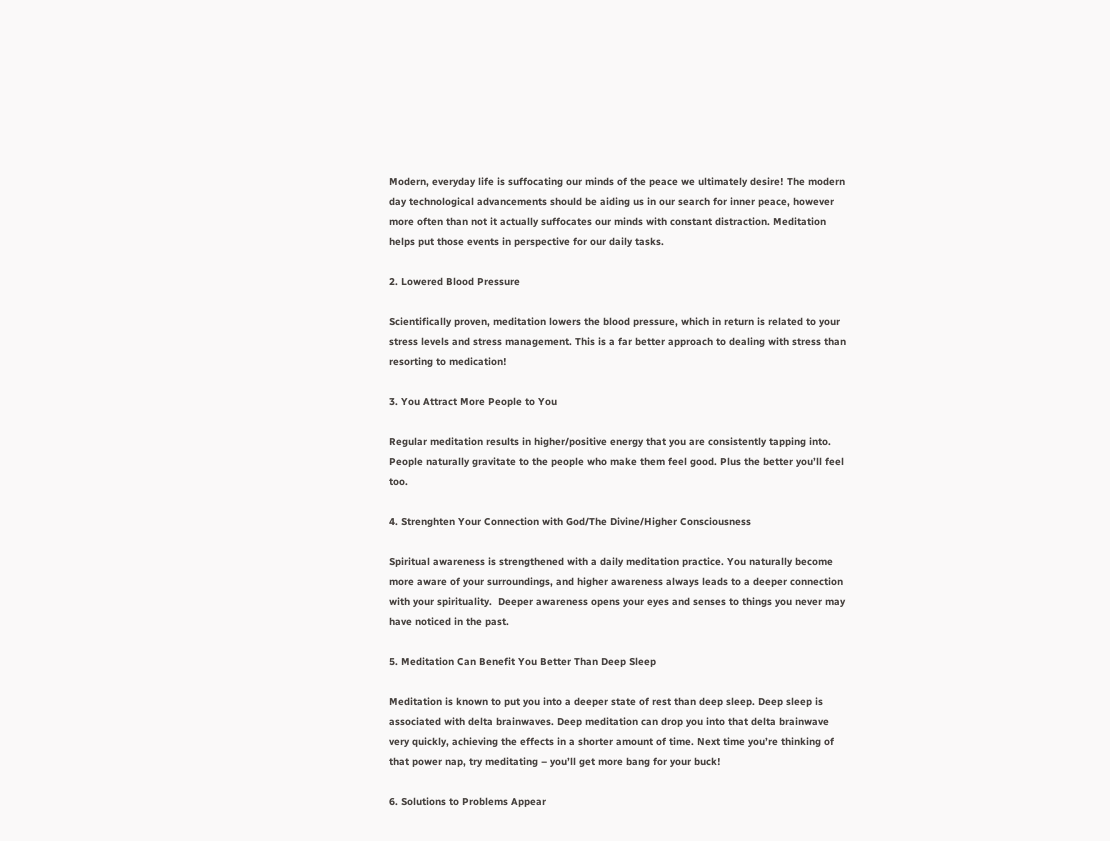Modern, everyday life is suffocating our minds of the peace we ultimately desire! The modern day technological advancements should be aiding us in our search for inner peace, however more often than not it actually suffocates our minds with constant distraction. Meditation helps put those events in perspective for our daily tasks.

2. Lowered Blood Pressure

Scientifically proven, meditation lowers the blood pressure, which in return is related to your stress levels and stress management. This is a far better approach to dealing with stress than resorting to medication!

3. You Attract More People to You

Regular meditation results in higher/positive energy that you are consistently tapping into. People naturally gravitate to the people who make them feel good. Plus the better you’ll feel too.

4. Strenghten Your Connection with God/The Divine/Higher Consciousness

Spiritual awareness is strengthened with a daily meditation practice. You naturally become more aware of your surroundings, and higher awareness always leads to a deeper connection with your spirituality.  Deeper awareness opens your eyes and senses to things you never may have noticed in the past.

5. Meditation Can Benefit You Better Than Deep Sleep

Meditation is known to put you into a deeper state of rest than deep sleep. Deep sleep is associated with delta brainwaves. Deep meditation can drop you into that delta brainwave very quickly, achieving the effects in a shorter amount of time. Next time you’re thinking of that power nap, try meditating – you’ll get more bang for your buck!

6. Solutions to Problems Appear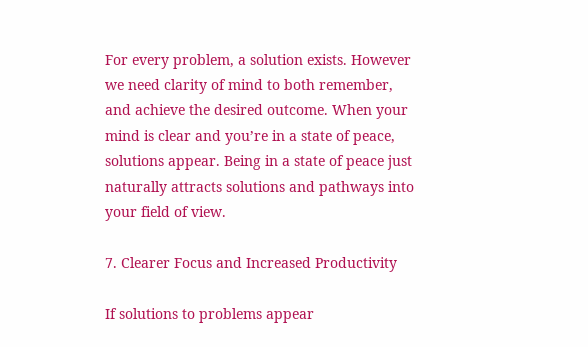For every problem, a solution exists. However we need clarity of mind to both remember, and achieve the desired outcome. When your mind is clear and you’re in a state of peace, solutions appear. Being in a state of peace just naturally attracts solutions and pathways into your field of view.

7. Clearer Focus and Increased Productivity

If solutions to problems appear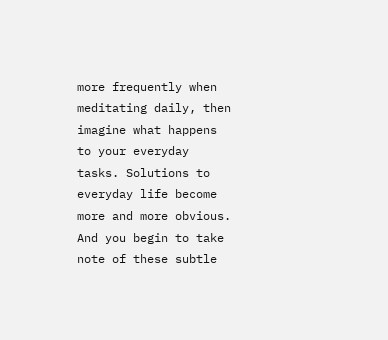more frequently when meditating daily, then imagine what happens to your everyday tasks. Solutions to everyday life become more and more obvious. And you begin to take note of these subtle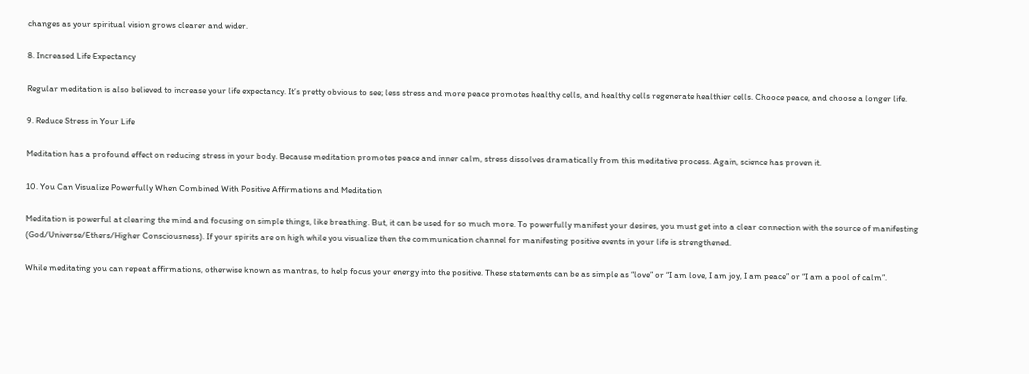changes as your spiritual vision grows clearer and wider.

8. Increased Life Expectancy

Regular meditation is also believed to increase your life expectancy. It’s pretty obvious to see; less stress and more peace promotes healthy cells, and healthy cells regenerate healthier cells. Chooce peace, and choose a longer life.

9. Reduce Stress in Your Life

Meditation has a profound effect on reducing stress in your body. Because meditation promotes peace and inner calm, stress dissolves dramatically from this meditative process. Again, science has proven it.

10. You Can Visualize Powerfully When Combined With Positive Affirmations and Meditation

Meditation is powerful at clearing the mind and focusing on simple things, like breathing. But, it can be used for so much more. To powerfully manifest your desires, you must get into a clear connection with the source of manifesting (God/Universe/Ethers/Higher Consciousness). If your spirits are on high while you visualize then the communication channel for manifesting positive events in your life is strengthened.

While meditating you can repeat affirmations, otherwise known as mantras, to help focus your energy into the positive. These statements can be as simple as “love” or “I am love, I am joy, I am peace” or “I am a pool of calm”.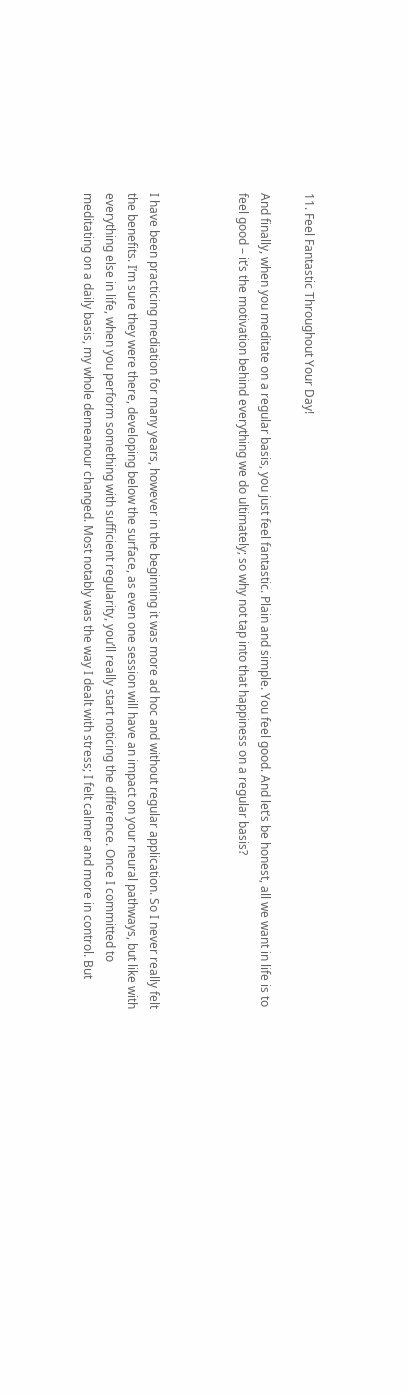11. Feel Fantastic Throughout Your Day!

And finally, when you meditate on a regular basis, you just feel fantastic. Plain and simple. You feel good. And let’s be honest, all we want in life is to feel good – it’s the motivation behind everything we do ultimately; so why not tap into that happiness on a regular basis?



I have been practicing mediation for many years, however in the beginning it was more ad hoc and without regular application. So I never really felt the benefits. I’m sure they were there, developing below the surface, as even one session will have an impact on your neural pathways, but like with everything else in life, when you perform something with sufficient regularity, you’ll really start noticing the difference. Once I committed to meditating on a daily basis, my whole demeanour changed. Most notably was the way I dealt with stress; I felt calmer and more in control. But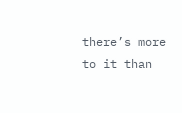there’s more to it than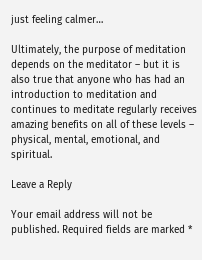just feeling calmer…

Ultimately, the purpose of meditation depends on the meditator – but it is also true that anyone who has had an introduction to meditation and continues to meditate regularly receives amazing benefits on all of these levels – physical, mental, emotional, and spiritual.

Leave a Reply

Your email address will not be published. Required fields are marked *